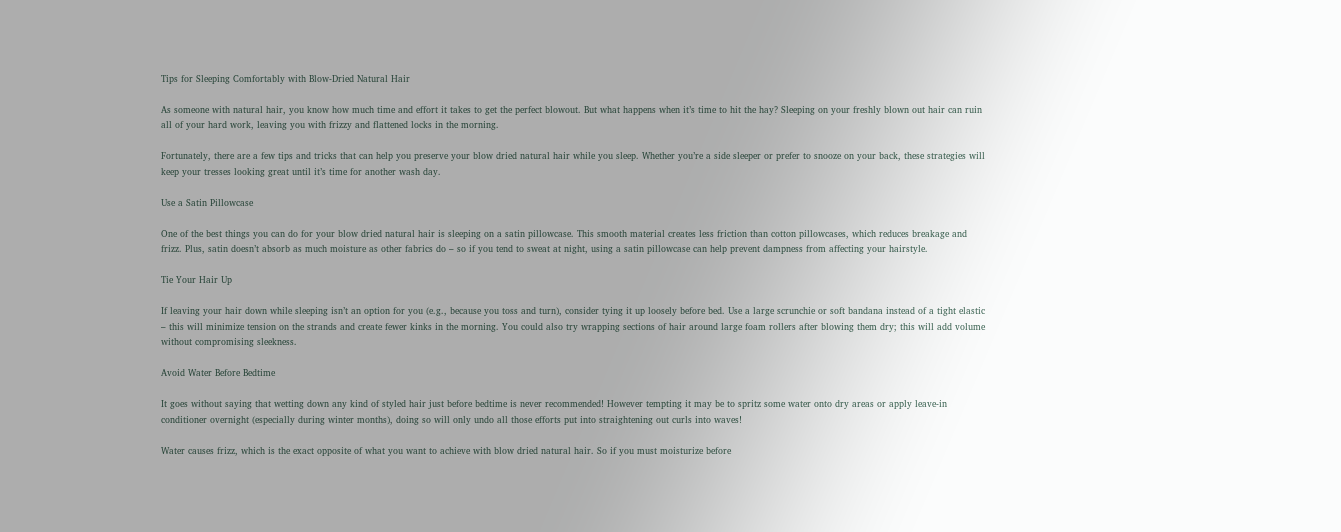Tips for Sleeping Comfortably with Blow-Dried Natural Hair

As someone with natural hair, you know how much time and effort it takes to get the perfect blowout. But what happens when it’s time to hit the hay? Sleeping on your freshly blown out hair can ruin all of your hard work, leaving you with frizzy and flattened locks in the morning.

Fortunately, there are a few tips and tricks that can help you preserve your blow dried natural hair while you sleep. Whether you’re a side sleeper or prefer to snooze on your back, these strategies will keep your tresses looking great until it’s time for another wash day.

Use a Satin Pillowcase

One of the best things you can do for your blow dried natural hair is sleeping on a satin pillowcase. This smooth material creates less friction than cotton pillowcases, which reduces breakage and frizz. Plus, satin doesn’t absorb as much moisture as other fabrics do – so if you tend to sweat at night, using a satin pillowcase can help prevent dampness from affecting your hairstyle.

Tie Your Hair Up

If leaving your hair down while sleeping isn’t an option for you (e.g., because you toss and turn), consider tying it up loosely before bed. Use a large scrunchie or soft bandana instead of a tight elastic – this will minimize tension on the strands and create fewer kinks in the morning. You could also try wrapping sections of hair around large foam rollers after blowing them dry; this will add volume without compromising sleekness.

Avoid Water Before Bedtime

It goes without saying that wetting down any kind of styled hair just before bedtime is never recommended! However tempting it may be to spritz some water onto dry areas or apply leave-in conditioner overnight (especially during winter months), doing so will only undo all those efforts put into straightening out curls into waves!

Water causes frizz, which is the exact opposite of what you want to achieve with blow dried natural hair. So if you must moisturize before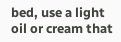bed, use a light oil or cream that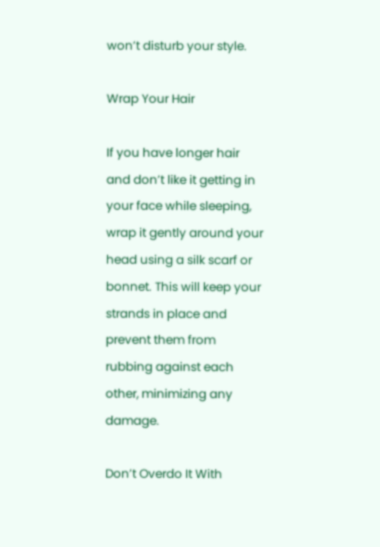won’t disturb your style.

Wrap Your Hair

If you have longer hair and don’t like it getting in your face while sleeping, wrap it gently around your head using a silk scarf or bonnet. This will keep your strands in place and prevent them from rubbing against each other, minimizing any damage.

Don’t Overdo It With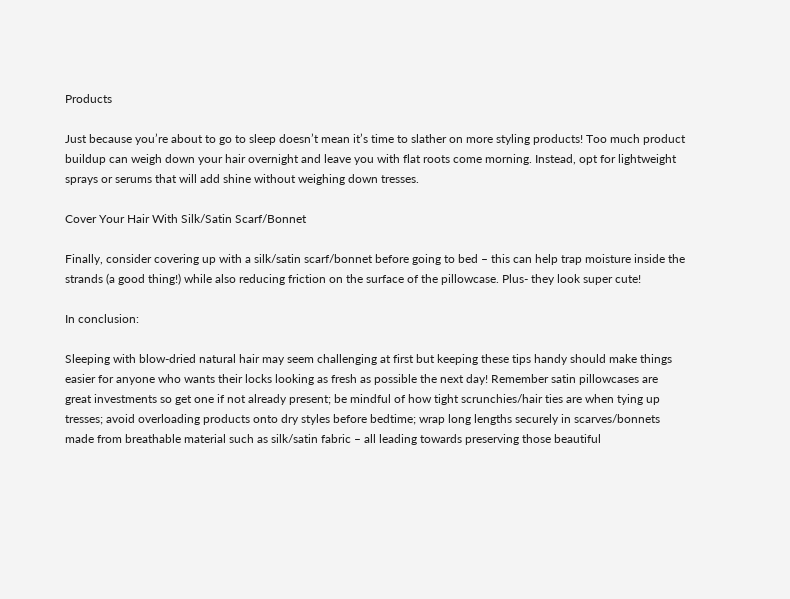Products

Just because you’re about to go to sleep doesn’t mean it’s time to slather on more styling products! Too much product buildup can weigh down your hair overnight and leave you with flat roots come morning. Instead, opt for lightweight sprays or serums that will add shine without weighing down tresses.

Cover Your Hair With Silk/Satin Scarf/Bonnet

Finally, consider covering up with a silk/satin scarf/bonnet before going to bed – this can help trap moisture inside the strands (a good thing!) while also reducing friction on the surface of the pillowcase. Plus- they look super cute!

In conclusion:

Sleeping with blow-dried natural hair may seem challenging at first but keeping these tips handy should make things easier for anyone who wants their locks looking as fresh as possible the next day! Remember satin pillowcases are great investments so get one if not already present; be mindful of how tight scrunchies/hair ties are when tying up tresses; avoid overloading products onto dry styles before bedtime; wrap long lengths securely in scarves/bonnets made from breathable material such as silk/satin fabric – all leading towards preserving those beautiful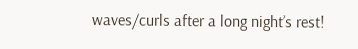waves/curls after a long night’s rest!